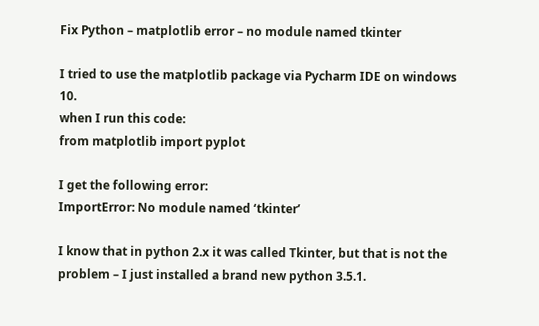Fix Python – matplotlib error – no module named tkinter

I tried to use the matplotlib package via Pycharm IDE on windows 10.
when I run this code:
from matplotlib import pyplot

I get the following error:
ImportError: No module named ‘tkinter’

I know that in python 2.x it was called Tkinter, but that is not the problem – I just installed a brand new python 3.5.1.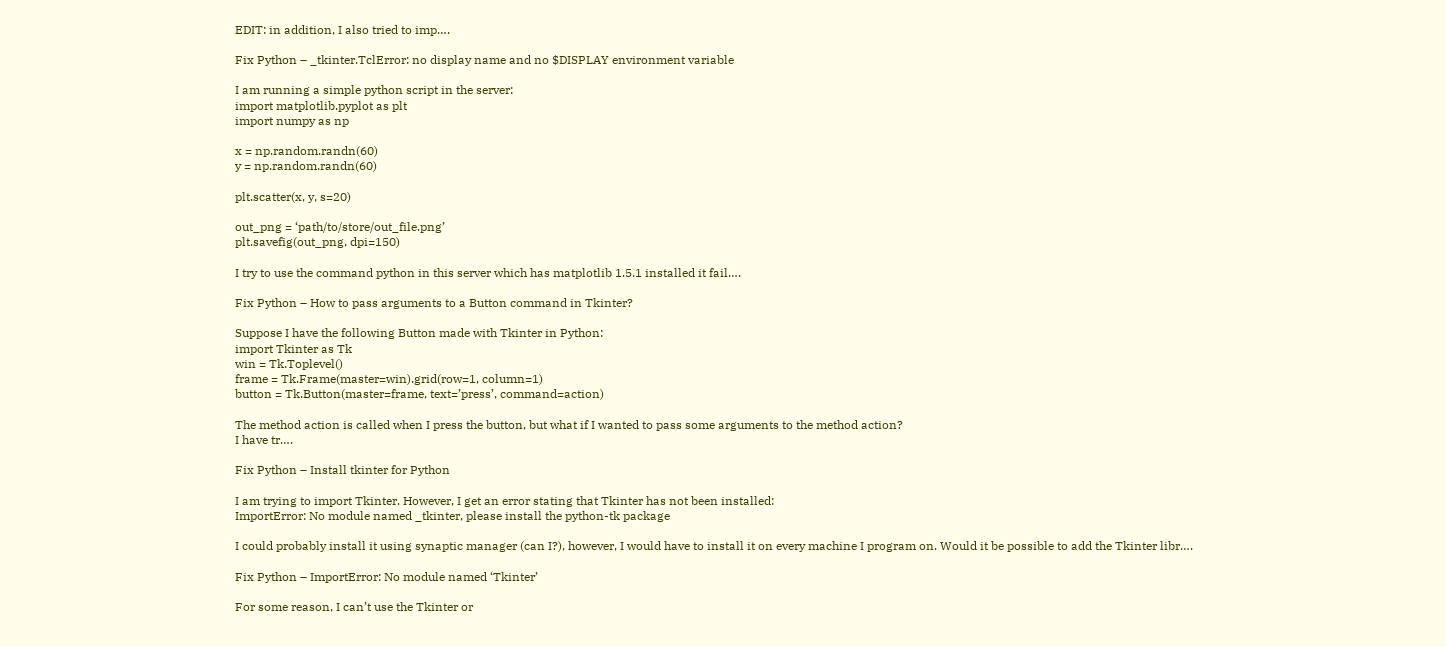EDIT: in addition, I also tried to imp….

Fix Python – _tkinter.TclError: no display name and no $DISPLAY environment variable

I am running a simple python script in the server:
import matplotlib.pyplot as plt
import numpy as np

x = np.random.randn(60)
y = np.random.randn(60)

plt.scatter(x, y, s=20)

out_png = ‘path/to/store/out_file.png’
plt.savefig(out_png, dpi=150)

I try to use the command python in this server which has matplotlib 1.5.1 installed it fail….

Fix Python – How to pass arguments to a Button command in Tkinter?

Suppose I have the following Button made with Tkinter in Python:
import Tkinter as Tk
win = Tk.Toplevel()
frame = Tk.Frame(master=win).grid(row=1, column=1)
button = Tk.Button(master=frame, text=’press’, command=action)

The method action is called when I press the button, but what if I wanted to pass some arguments to the method action?
I have tr….

Fix Python – Install tkinter for Python

I am trying to import Tkinter. However, I get an error stating that Tkinter has not been installed:
ImportError: No module named _tkinter, please install the python-tk package

I could probably install it using synaptic manager (can I?), however, I would have to install it on every machine I program on. Would it be possible to add the Tkinter libr….

Fix Python – ImportError: No module named ‘Tkinter’

For some reason, I can’t use the Tkinter or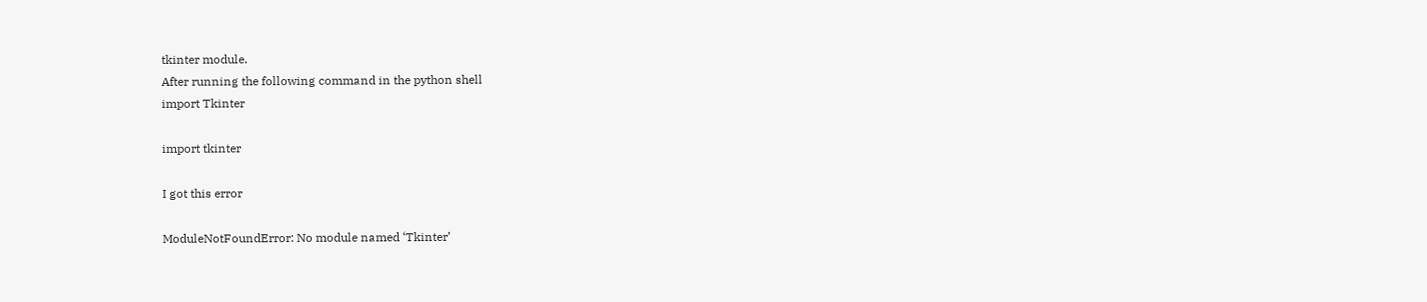tkinter module.
After running the following command in the python shell
import Tkinter

import tkinter

I got this error

ModuleNotFoundError: No module named ‘Tkinter’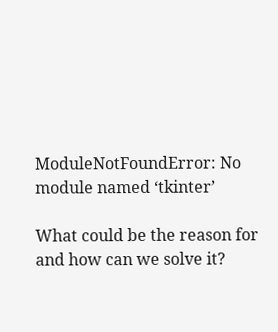ModuleNotFoundError: No module named ‘tkinter’

What could be the reason for and how can we solve it?